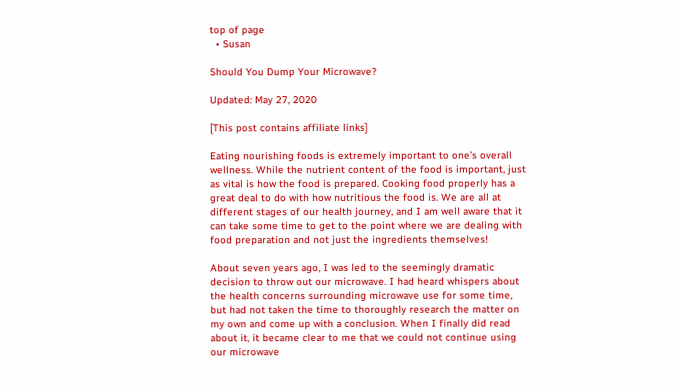top of page
  • Susan

Should You Dump Your Microwave?

Updated: May 27, 2020

[This post contains affiliate links]

Eating nourishing foods is extremely important to one’s overall wellness. While the nutrient content of the food is important, just as vital is how the food is prepared. Cooking food properly has a great deal to do with how nutritious the food is. We are all at different stages of our health journey, and I am well aware that it can take some time to get to the point where we are dealing with food preparation and not just the ingredients themselves!

About seven years ago, I was led to the seemingly dramatic decision to throw out our microwave. I had heard whispers about the health concerns surrounding microwave use for some time, but had not taken the time to thoroughly research the matter on my own and come up with a conclusion. When I finally did read about it, it became clear to me that we could not continue using our microwave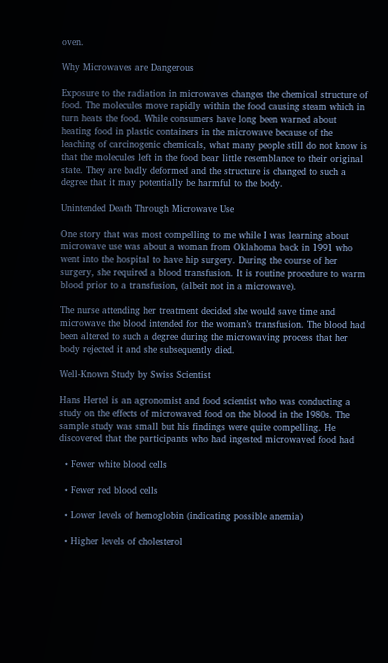oven.

Why Microwaves are Dangerous

Exposure to the radiation in microwaves changes the chemical structure of food. The molecules move rapidly within the food causing steam which in turn heats the food. While consumers have long been warned about heating food in plastic containers in the microwave because of the leaching of carcinogenic chemicals, what many people still do not know is that the molecules left in the food bear little resemblance to their original state. They are badly deformed and the structure is changed to such a degree that it may potentially be harmful to the body.

Unintended Death Through Microwave Use

One story that was most compelling to me while I was learning about microwave use was about a woman from Oklahoma back in 1991 who went into the hospital to have hip surgery. During the course of her surgery, she required a blood transfusion. It is routine procedure to warm blood prior to a transfusion, (albeit not in a microwave).

The nurse attending her treatment decided she would save time and microwave the blood intended for the woman’s transfusion. The blood had been altered to such a degree during the microwaving process that her body rejected it and she subsequently died.

Well-Known Study by Swiss Scientist

Hans Hertel is an agronomist and food scientist who was conducting a study on the effects of microwaved food on the blood in the 1980s. The sample study was small but his findings were quite compelling. He discovered that the participants who had ingested microwaved food had

  • Fewer white blood cells

  • Fewer red blood cells

  • Lower levels of hemoglobin (indicating possible anemia)

  • Higher levels of cholesterol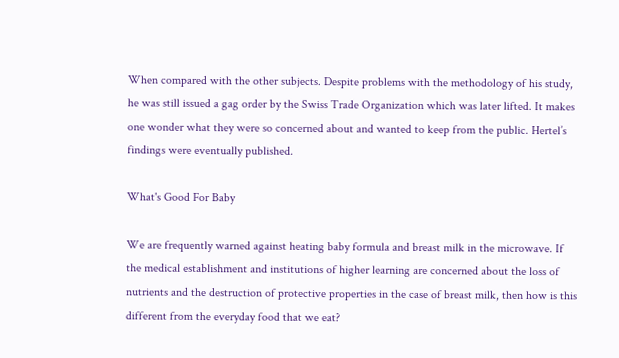When compared with the other subjects. Despite problems with the methodology of his study, he was still issued a gag order by the Swiss Trade Organization which was later lifted. It makes one wonder what they were so concerned about and wanted to keep from the public. Hertel’s findings were eventually published.

What's Good For Baby

We are frequently warned against heating baby formula and breast milk in the microwave. If the medical establishment and institutions of higher learning are concerned about the loss of nutrients and the destruction of protective properties in the case of breast milk, then how is this different from the everyday food that we eat?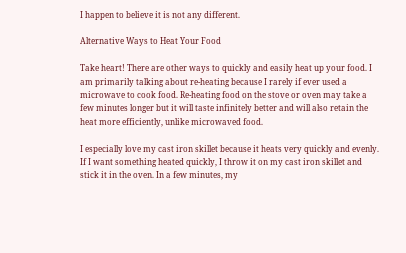I happen to believe it is not any different.

Alternative Ways to Heat Your Food

Take heart! There are other ways to quickly and easily heat up your food. I am primarily talking about re-heating because I rarely if ever used a microwave to cook food. Re-heating food on the stove or oven may take a few minutes longer but it will taste infinitely better and will also retain the heat more efficiently, unlike microwaved food.

I especially love my cast iron skillet because it heats very quickly and evenly. If I want something heated quickly, I throw it on my cast iron skillet and stick it in the oven. In a few minutes, my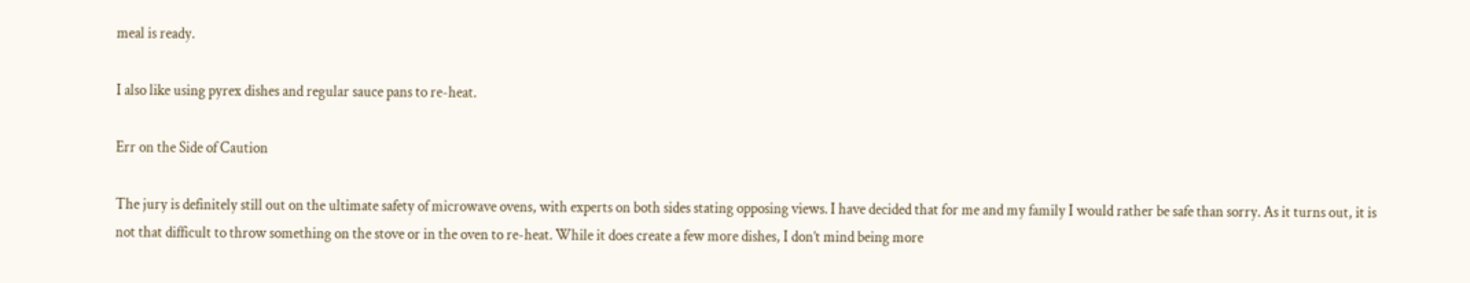meal is ready.

I also like using pyrex dishes and regular sauce pans to re-heat.

Err on the Side of Caution

The jury is definitely still out on the ultimate safety of microwave ovens, with experts on both sides stating opposing views. I have decided that for me and my family I would rather be safe than sorry. As it turns out, it is not that difficult to throw something on the stove or in the oven to re-heat. While it does create a few more dishes, I don’t mind being more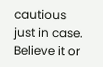cautious just in case. Believe it or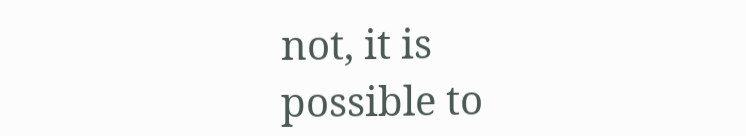not, it is possible to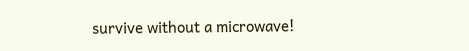survive without a microwave!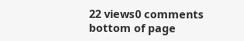22 views0 comments
bottom of page